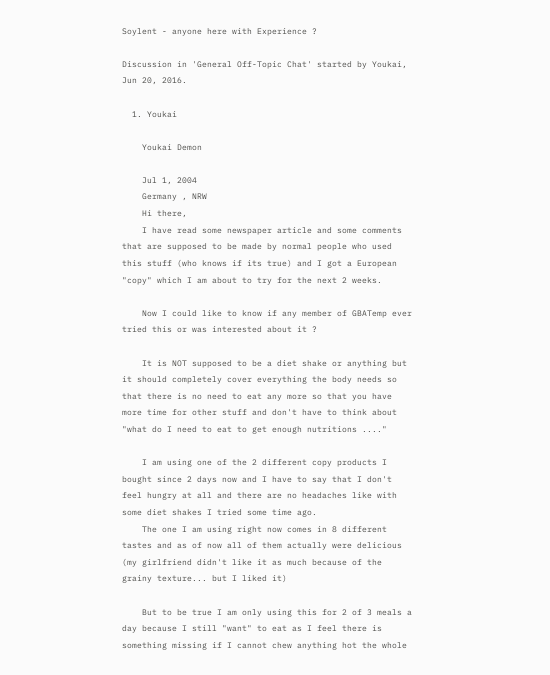Soylent - anyone here with Experience ?

Discussion in 'General Off-Topic Chat' started by Youkai, Jun 20, 2016.

  1. Youkai

    Youkai Demon

    Jul 1, 2004
    Germany , NRW
    Hi there,
    I have read some newspaper article and some comments that are supposed to be made by normal people who used this stuff (who knows if its true) and I got a European "copy" which I am about to try for the next 2 weeks.

    Now I could like to know if any member of GBATemp ever tried this or was interested about it ?

    It is NOT supposed to be a diet shake or anything but it should completely cover everything the body needs so that there is no need to eat any more so that you have more time for other stuff and don't have to think about "what do I need to eat to get enough nutritions ...."

    I am using one of the 2 different copy products I bought since 2 days now and I have to say that I don't feel hungry at all and there are no headaches like with some diet shakes I tried some time ago.
    The one I am using right now comes in 8 different tastes and as of now all of them actually were delicious (my girlfriend didn't like it as much because of the grainy texture... but I liked it)

    But to be true I am only using this for 2 of 3 meals a day because I still "want" to eat as I feel there is something missing if I cannot chew anything hot the whole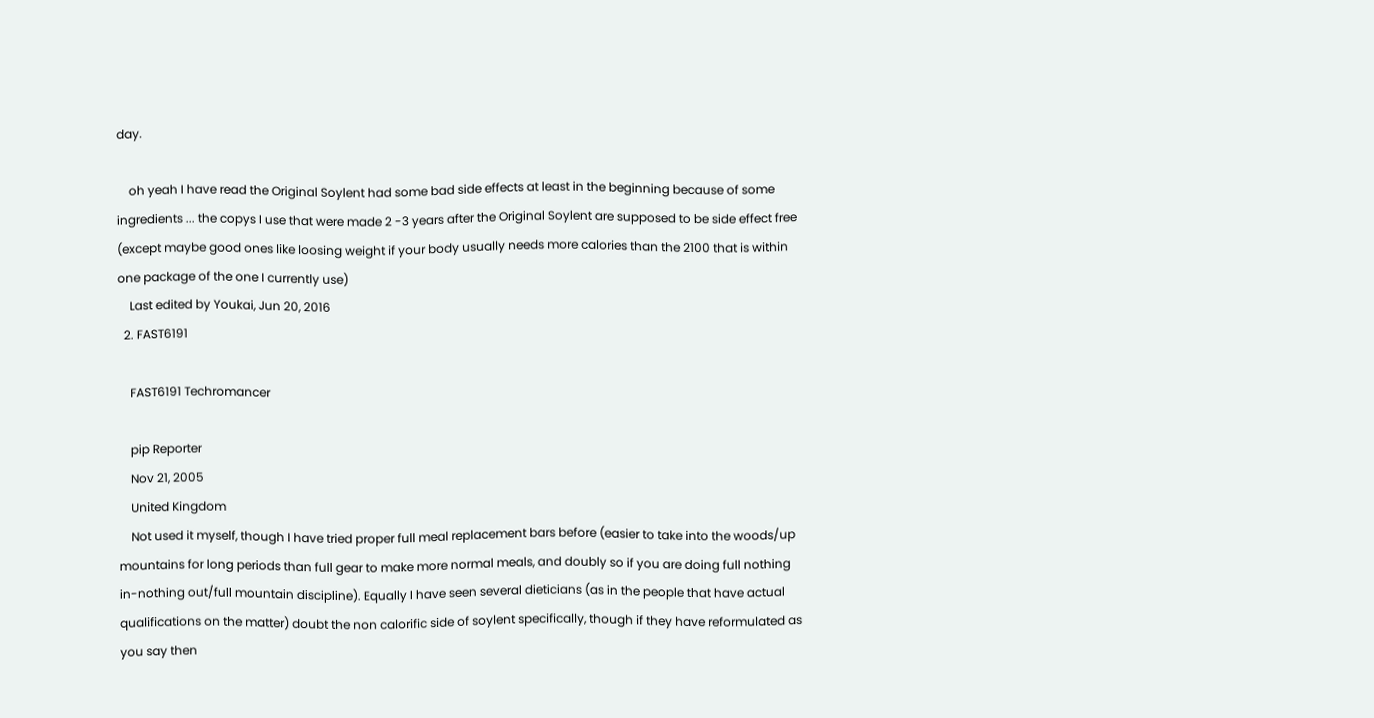day.

    oh yeah I have read the Original Soylent had some bad side effects at least in the beginning because of some ingredients ... the copys I use that were made 2 -3 years after the Original Soylent are supposed to be side effect free (except maybe good ones like loosing weight if your body usually needs more calories than the 2100 that is within one package of the one I currently use)
    Last edited by Youkai, Jun 20, 2016
  2. FAST6191

    FAST6191 Techromancer

    pip Reporter
    Nov 21, 2005
    United Kingdom
    Not used it myself, though I have tried proper full meal replacement bars before (easier to take into the woods/up mountains for long periods than full gear to make more normal meals, and doubly so if you are doing full nothing in-nothing out/full mountain discipline). Equally I have seen several dieticians (as in the people that have actual qualifications on the matter) doubt the non calorific side of soylent specifically, though if they have reformulated as you say then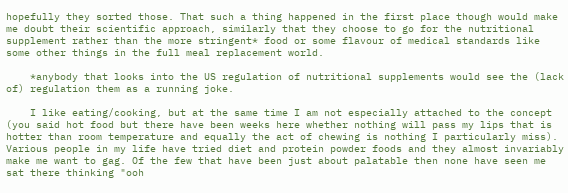hopefully they sorted those. That such a thing happened in the first place though would make me doubt their scientific approach, similarly that they choose to go for the nutritional supplement rather than the more stringent* food or some flavour of medical standards like some other things in the full meal replacement world.

    *anybody that looks into the US regulation of nutritional supplements would see the (lack of) regulation them as a running joke.

    I like eating/cooking, but at the same time I am not especially attached to the concept (you said hot food but there have been weeks here whether nothing will pass my lips that is hotter than room temperature and equally the act of chewing is nothing I particularly miss). Various people in my life have tried diet and protein powder foods and they almost invariably make me want to gag. Of the few that have been just about palatable then none have seen me sat there thinking "ooh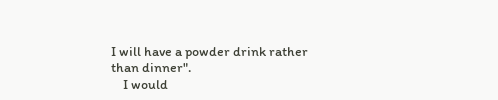I will have a powder drink rather than dinner".
    I would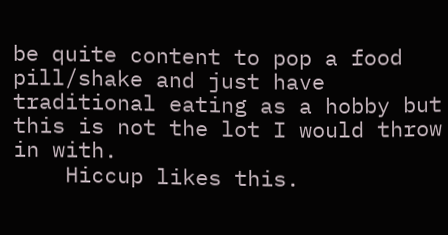be quite content to pop a food pill/shake and just have traditional eating as a hobby but this is not the lot I would throw in with.
    Hiccup likes this.